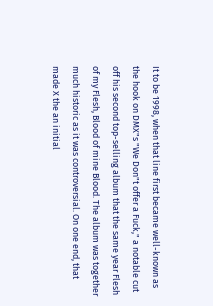It to be 1998, when that line first became well-known as the hook on DMX"s "We Don"t offer a Fuck," a notable cut off his second top-selling album that the same year Flesh of my Flesh, Blood of mine Blood. The album was together much historic as it was controversial. On one end, that made X the an initial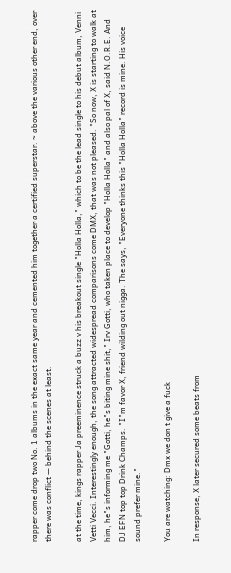rapper come drop two No. 1 albums in the exact same year and cemented him together a certified superstar. ~ above the various other end, over there was conflict — behind the scenes at least.

at the time, kings rapper Ja preeminence struck a buzz v his breakout single "Holla Holla," which to be the lead single to his debut album, Venni Vetti Vecci. Interestingly enough, the song attracted widespread comparisons come DMX, that was not pleased. "So now, X is starting to walk at him, he"s informing me "Gotti, he"s biting mine shit," Irv Gotti, who taken place to develop "Holla Holla" and also pal of X, said N.O.R.E. And DJ EFN top top Drink Champs. "I"m favor X, friend wilding out nigga. The says, "Everyone thinks this "Holla Holla" record is mine. His voice sound prefer mine."

You are watching: Dmx we don t give a fuck

In response, X later secured some beats from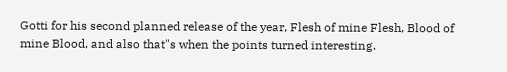Gotti for his second planned release of the year, Flesh of mine Flesh, Blood of mine Blood, and also that"s when the points turned interesting.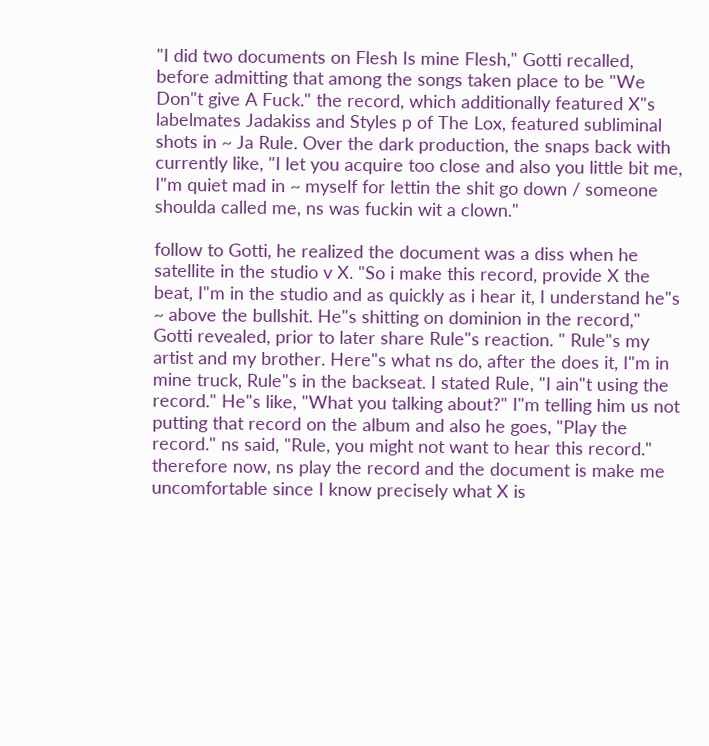"I did two documents on Flesh Is mine Flesh," Gotti recalled, before admitting that among the songs taken place to be "We Don"t give A Fuck." the record, which additionally featured X"s labelmates Jadakiss and Styles p of The Lox, featured subliminal shots in ~ Ja Rule. Over the dark production, the snaps back with currently like, "I let you acquire too close and also you little bit me, I"m quiet mad in ~ myself for lettin the shit go down / someone shoulda called me, ns was fuckin wit a clown."

follow to Gotti, he realized the document was a diss when he satellite in the studio v X. "So i make this record, provide X the beat, I"m in the studio and as quickly as i hear it, I understand he"s ~ above the bullshit. He"s shitting on dominion in the record," Gotti revealed, prior to later share Rule"s reaction. " Rule"s my artist and my brother. Here"s what ns do, after the does it, I"m in mine truck, Rule"s in the backseat. I stated Rule, "I ain"t using the record." He"s like, "What you talking about?" I"m telling him us not putting that record on the album and also he goes, "Play the record." ns said, "Rule, you might not want to hear this record." therefore now, ns play the record and the document is make me uncomfortable since I know precisely what X is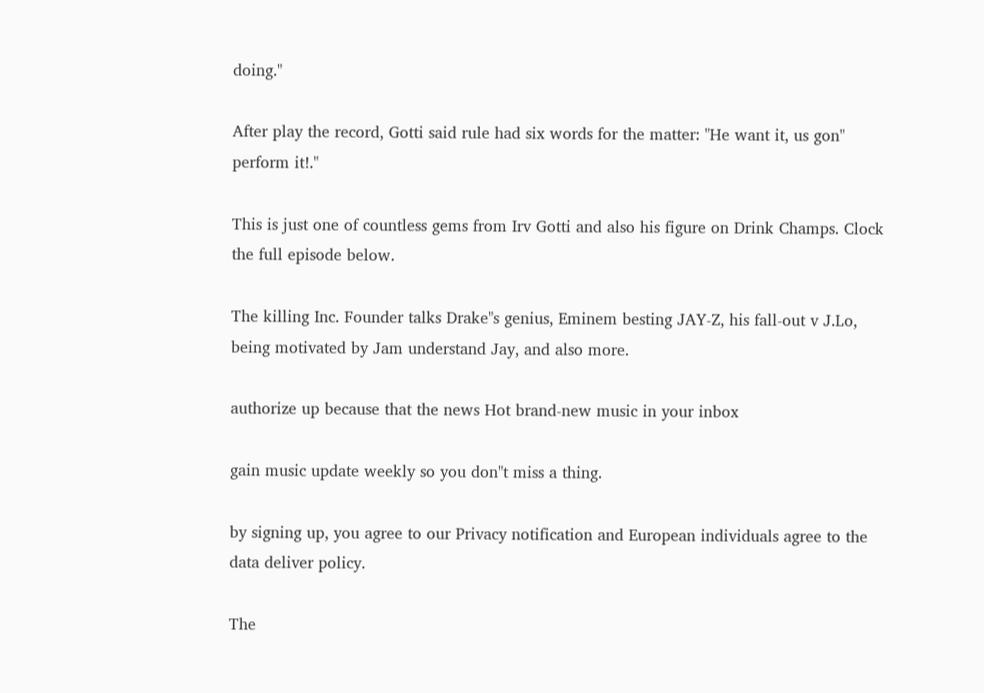doing."

After play the record, Gotti said rule had six words for the matter: "He want it, us gon" perform it!."

This is just one of countless gems from Irv Gotti and also his figure on Drink Champs. Clock the full episode below.

The killing Inc. Founder talks Drake"s genius, Eminem besting JAY-Z, his fall-out v J.Lo, being motivated by Jam understand Jay, and also more.

authorize up because that the news Hot brand-new music in your inbox

gain music update weekly so you don"t miss a thing.

by signing up, you agree to our Privacy notification and European individuals agree to the data deliver policy.

The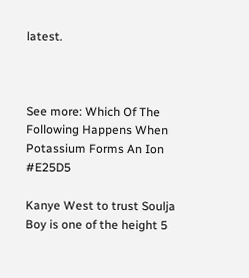latest.



See more: Which Of The Following Happens When Potassium Forms An Ion #E25D5

Kanye West to trust Soulja Boy is one of the height 5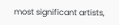most significant artists,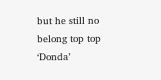but he still no belong top top ‘Donda’